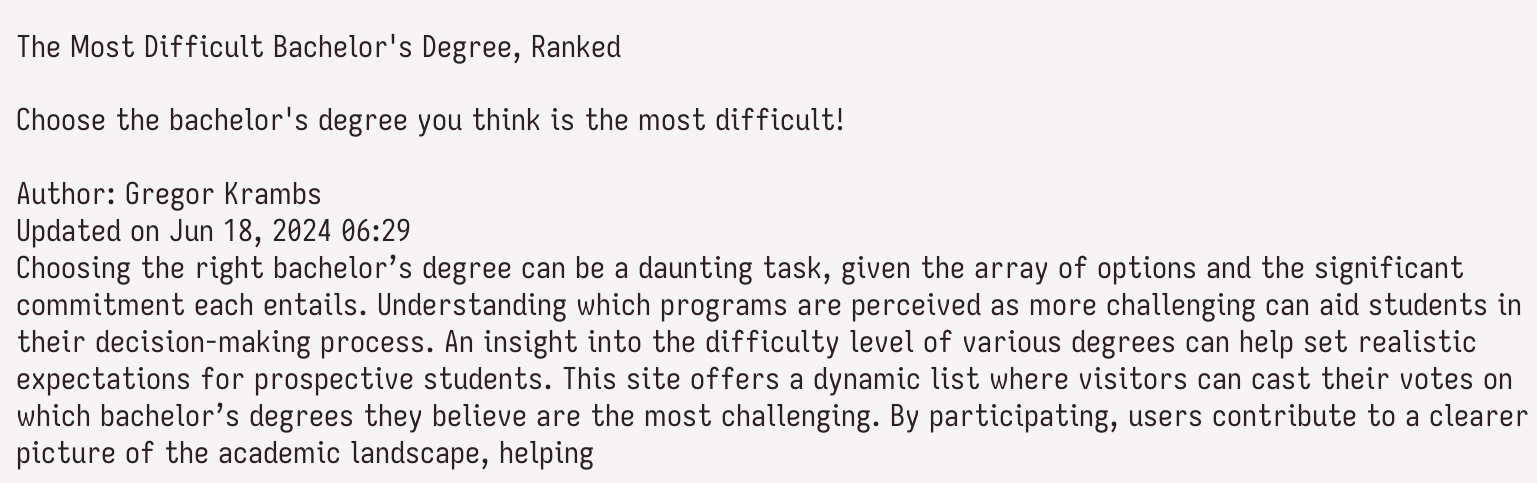The Most Difficult Bachelor's Degree, Ranked

Choose the bachelor's degree you think is the most difficult!

Author: Gregor Krambs
Updated on Jun 18, 2024 06:29
Choosing the right bachelor’s degree can be a daunting task, given the array of options and the significant commitment each entails. Understanding which programs are perceived as more challenging can aid students in their decision-making process. An insight into the difficulty level of various degrees can help set realistic expectations for prospective students. This site offers a dynamic list where visitors can cast their votes on which bachelor’s degrees they believe are the most challenging. By participating, users contribute to a clearer picture of the academic landscape, helping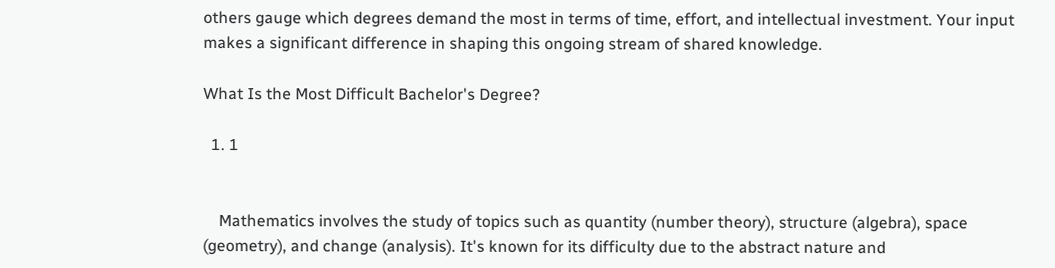others gauge which degrees demand the most in terms of time, effort, and intellectual investment. Your input makes a significant difference in shaping this ongoing stream of shared knowledge.

What Is the Most Difficult Bachelor's Degree?

  1. 1


    Mathematics involves the study of topics such as quantity (number theory), structure (algebra), space (geometry), and change (analysis). It's known for its difficulty due to the abstract nature and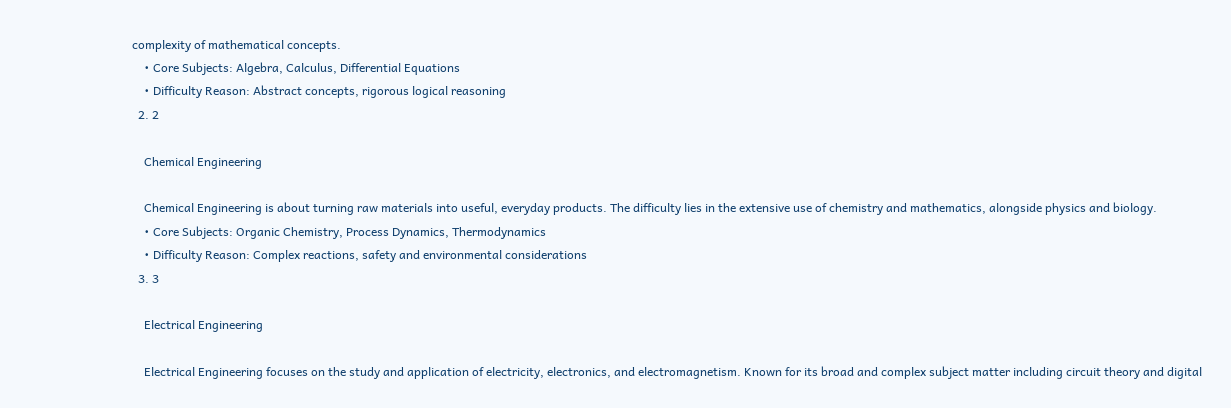complexity of mathematical concepts.
    • Core Subjects: Algebra, Calculus, Differential Equations
    • Difficulty Reason: Abstract concepts, rigorous logical reasoning
  2. 2

    Chemical Engineering

    Chemical Engineering is about turning raw materials into useful, everyday products. The difficulty lies in the extensive use of chemistry and mathematics, alongside physics and biology.
    • Core Subjects: Organic Chemistry, Process Dynamics, Thermodynamics
    • Difficulty Reason: Complex reactions, safety and environmental considerations
  3. 3

    Electrical Engineering

    Electrical Engineering focuses on the study and application of electricity, electronics, and electromagnetism. Known for its broad and complex subject matter including circuit theory and digital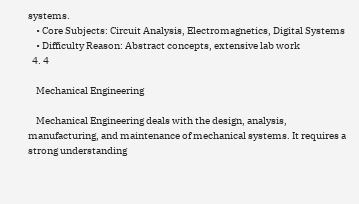systems.
    • Core Subjects: Circuit Analysis, Electromagnetics, Digital Systems
    • Difficulty Reason: Abstract concepts, extensive lab work
  4. 4

    Mechanical Engineering

    Mechanical Engineering deals with the design, analysis, manufacturing, and maintenance of mechanical systems. It requires a strong understanding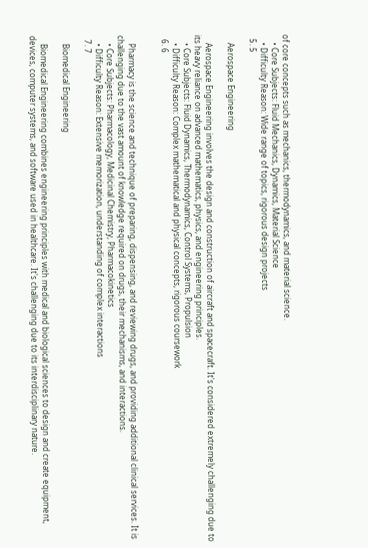of core concepts such as mechanics, thermodynamics, and material science.
    • Core Subjects: Fluid Mechanics, Dynamics, Material Science
    • Difficulty Reason: Wide range of topics, rigorous design projects
  5. 5

    Aerospace Engineering

    Aerospace Engineering involves the design and construction of aircraft and spacecraft. It's considered extremely challenging due to its heavy reliance on advanced mathematics, physics, and engineering principles.
    • Core Subjects: Fluid Dynamics, Thermodynamics, Control Systems, Propulsion
    • Difficulty Reason: Complex mathematical and physical concepts, rigorous coursework
  6. 6


    Pharmacy is the science and technique of preparing, dispensing, and reviewing drugs, and providing additional clinical services. It is challenging due to the vast amount of knowledge required on drugs, their mechanisms, and interactions.
    • Core Subjects: Pharmacology, Medicinal Chemistry, Pharmacokinetics
    • Difficulty Reason: Extensive memorization, understanding of complex interactions
  7. 7

    Biomedical Engineering

    Biomedical Engineering combines engineering principles with medical and biological sciences to design and create equipment, devices, computer systems, and software used in healthcare. It's challenging due to its interdisciplinary nature.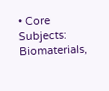• Core Subjects: Biomaterials,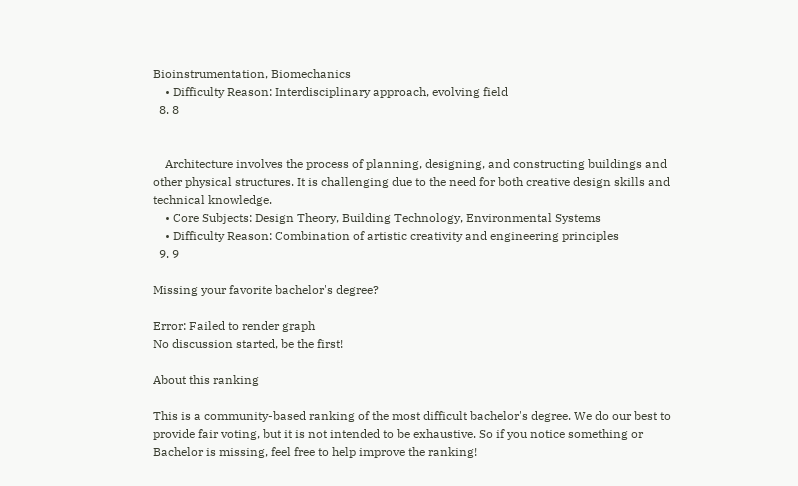Bioinstrumentation, Biomechanics
    • Difficulty Reason: Interdisciplinary approach, evolving field
  8. 8


    Architecture involves the process of planning, designing, and constructing buildings and other physical structures. It is challenging due to the need for both creative design skills and technical knowledge.
    • Core Subjects: Design Theory, Building Technology, Environmental Systems
    • Difficulty Reason: Combination of artistic creativity and engineering principles
  9. 9

Missing your favorite bachelor's degree?

Error: Failed to render graph
No discussion started, be the first!

About this ranking

This is a community-based ranking of the most difficult bachelor's degree. We do our best to provide fair voting, but it is not intended to be exhaustive. So if you notice something or Bachelor is missing, feel free to help improve the ranking!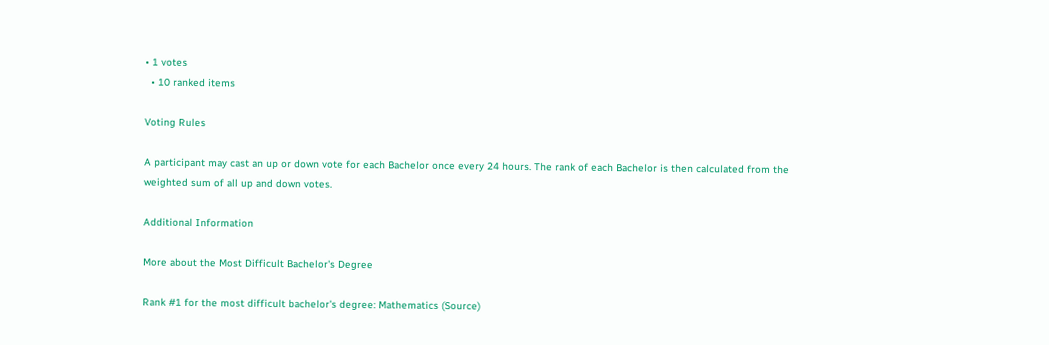• 1 votes
  • 10 ranked items

Voting Rules

A participant may cast an up or down vote for each Bachelor once every 24 hours. The rank of each Bachelor is then calculated from the weighted sum of all up and down votes.

Additional Information

More about the Most Difficult Bachelor's Degree

Rank #1 for the most difficult bachelor's degree: Mathematics (Source)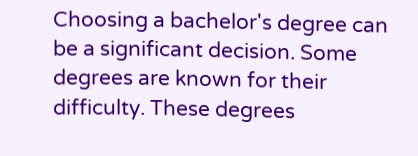Choosing a bachelor's degree can be a significant decision. Some degrees are known for their difficulty. These degrees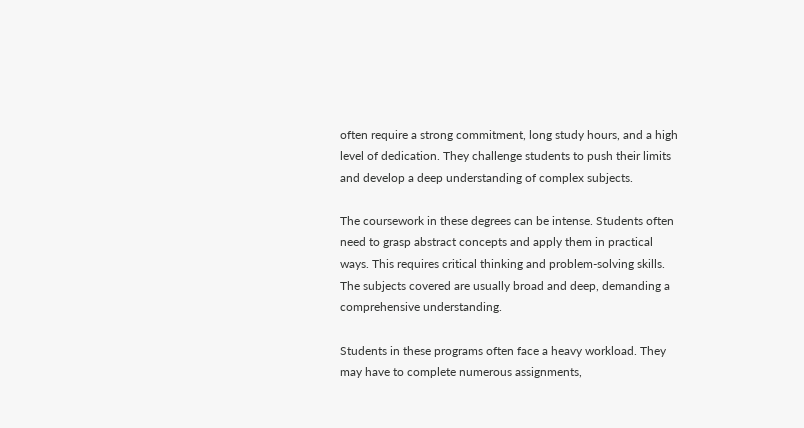often require a strong commitment, long study hours, and a high level of dedication. They challenge students to push their limits and develop a deep understanding of complex subjects.

The coursework in these degrees can be intense. Students often need to grasp abstract concepts and apply them in practical ways. This requires critical thinking and problem-solving skills. The subjects covered are usually broad and deep, demanding a comprehensive understanding.

Students in these programs often face a heavy workload. They may have to complete numerous assignments,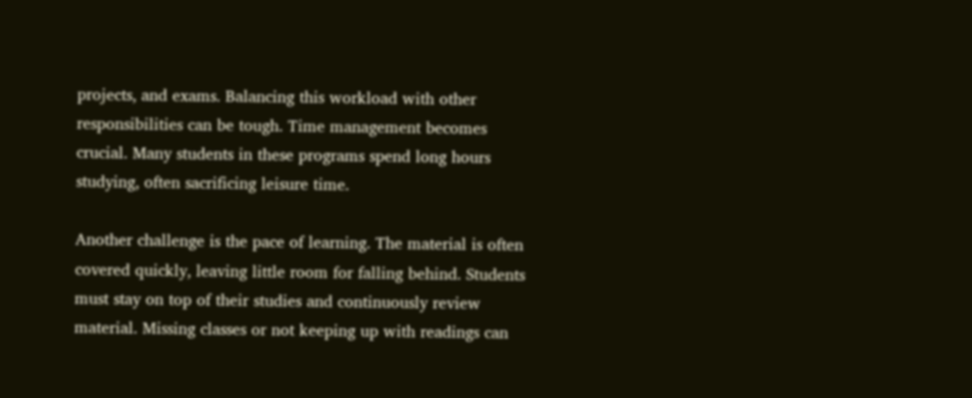projects, and exams. Balancing this workload with other responsibilities can be tough. Time management becomes crucial. Many students in these programs spend long hours studying, often sacrificing leisure time.

Another challenge is the pace of learning. The material is often covered quickly, leaving little room for falling behind. Students must stay on top of their studies and continuously review material. Missing classes or not keeping up with readings can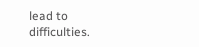lead to difficulties.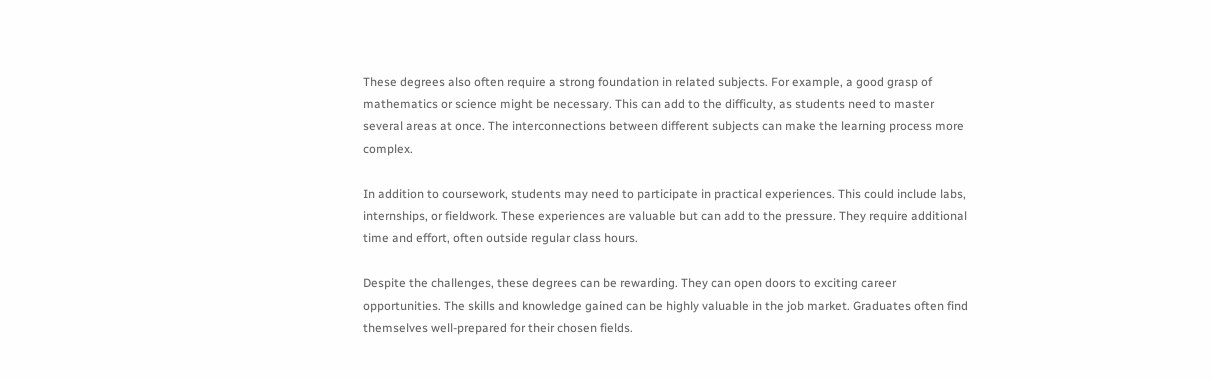These degrees also often require a strong foundation in related subjects. For example, a good grasp of mathematics or science might be necessary. This can add to the difficulty, as students need to master several areas at once. The interconnections between different subjects can make the learning process more complex.

In addition to coursework, students may need to participate in practical experiences. This could include labs, internships, or fieldwork. These experiences are valuable but can add to the pressure. They require additional time and effort, often outside regular class hours.

Despite the challenges, these degrees can be rewarding. They can open doors to exciting career opportunities. The skills and knowledge gained can be highly valuable in the job market. Graduates often find themselves well-prepared for their chosen fields.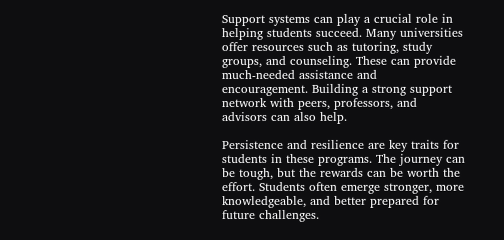Support systems can play a crucial role in helping students succeed. Many universities offer resources such as tutoring, study groups, and counseling. These can provide much-needed assistance and encouragement. Building a strong support network with peers, professors, and advisors can also help.

Persistence and resilience are key traits for students in these programs. The journey can be tough, but the rewards can be worth the effort. Students often emerge stronger, more knowledgeable, and better prepared for future challenges.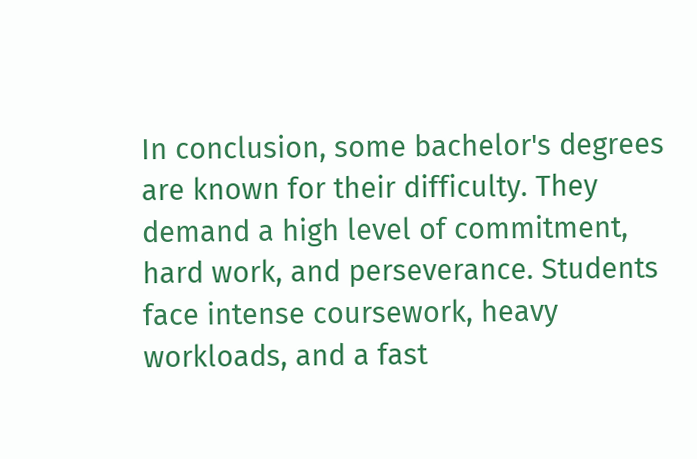In conclusion, some bachelor's degrees are known for their difficulty. They demand a high level of commitment, hard work, and perseverance. Students face intense coursework, heavy workloads, and a fast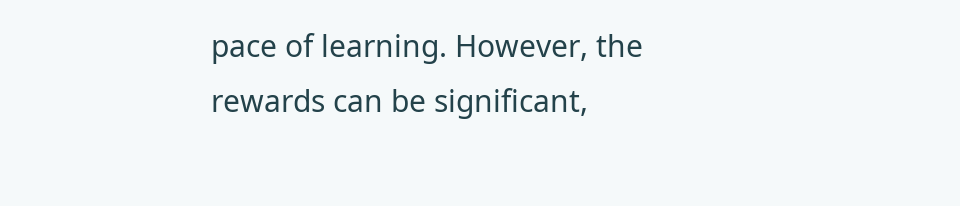pace of learning. However, the rewards can be significant,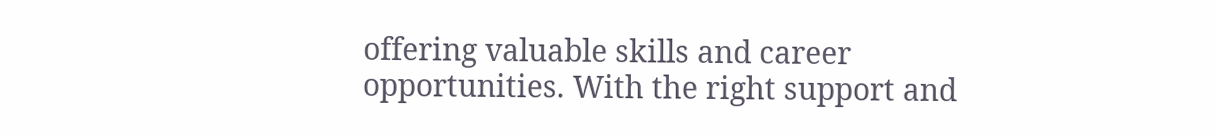offering valuable skills and career opportunities. With the right support and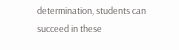determination, students can succeed in these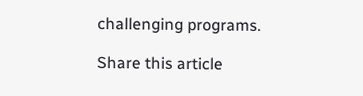challenging programs.

Share this article